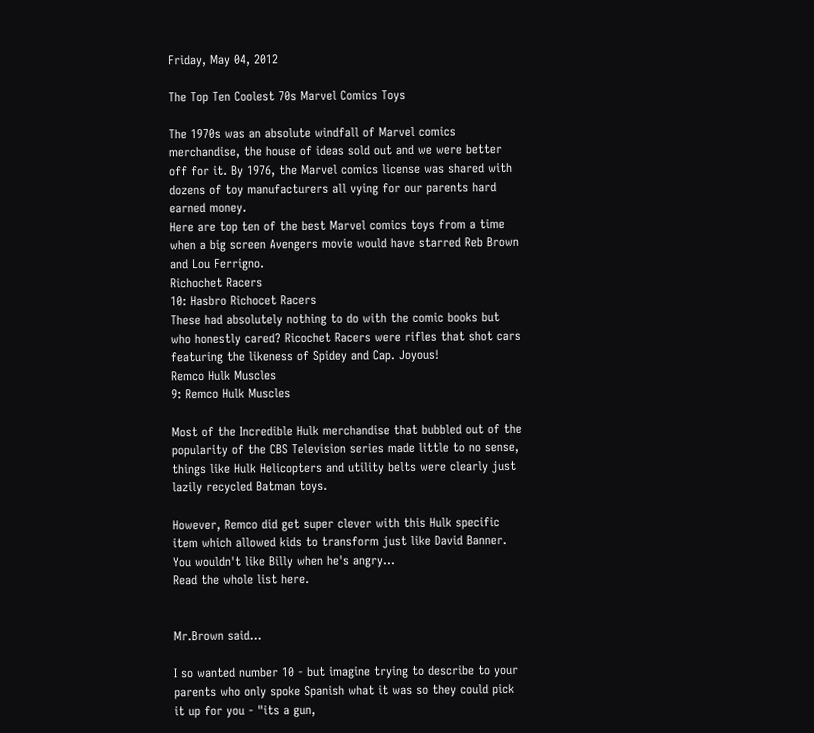Friday, May 04, 2012

The Top Ten Coolest 70s Marvel Comics Toys

The 1970s was an absolute windfall of Marvel comics merchandise, the house of ideas sold out and we were better off for it. By 1976, the Marvel comics license was shared with dozens of toy manufacturers all vying for our parents hard earned money.
Here are top ten of the best Marvel comics toys from a time when a big screen Avengers movie would have starred Reb Brown and Lou Ferrigno.
Richochet Racers
10: Hasbro Richocet Racers
These had absolutely nothing to do with the comic books but who honestly cared? Ricochet Racers were rifles that shot cars featuring the likeness of Spidey and Cap. Joyous!
Remco Hulk Muscles
9: Remco Hulk Muscles

Most of the Incredible Hulk merchandise that bubbled out of the popularity of the CBS Television series made little to no sense, things like Hulk Helicopters and utility belts were clearly just lazily recycled Batman toys.

However, Remco did get super clever with this Hulk specific item which allowed kids to transform just like David Banner. You wouldn't like Billy when he's angry...
Read the whole list here.


Mr.Brown said...

I so wanted number 10 - but imagine trying to describe to your parents who only spoke Spanish what it was so they could pick it up for you - "its a gun,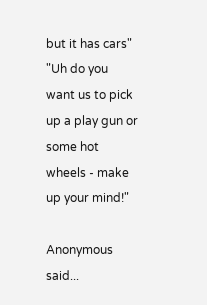but it has cars" "Uh do you want us to pick up a play gun or some hot wheels - make up your mind!"

Anonymous said...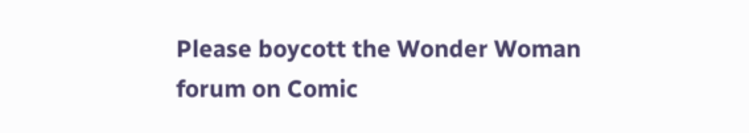Please boycott the Wonder Woman
forum on Comic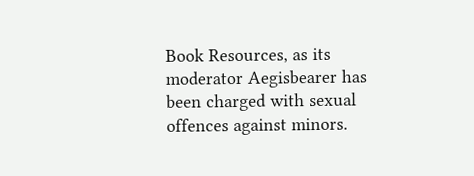Book Resources, as its moderator Aegisbearer has been charged with sexual offences against minors.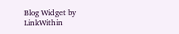Blog Widget by LinkWithin